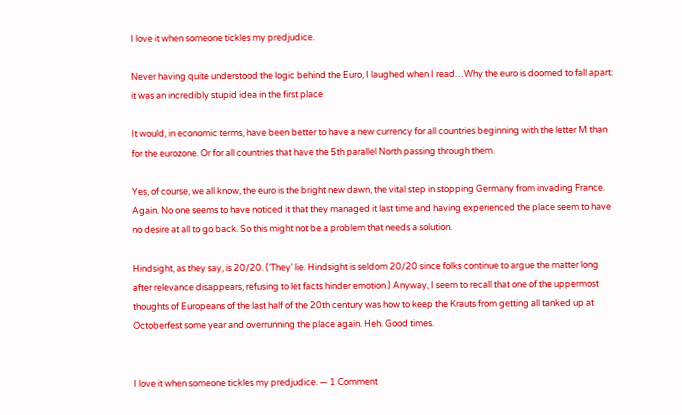I love it when someone tickles my predjudice.

Never having quite understood the logic behind the Euro, I laughed when I read…Why the euro is doomed to fall apart: it was an incredibly stupid idea in the first place

It would, in economic terms, have been better to have a new currency for all countries beginning with the letter M than for the eurozone. Or for all countries that have the 5th parallel North passing through them.

Yes, of course, we all know, the euro is the bright new dawn, the vital step in stopping Germany from invading France. Again. No one seems to have noticed it that they managed it last time and having experienced the place seem to have no desire at all to go back. So this might not be a problem that needs a solution.

Hindsight, as they say, is 20/20. (‘They’ lie. Hindsight is seldom 20/20 since folks continue to argue the matter long after relevance disappears, refusing to let facts hinder emotion.) Anyway, I seem to recall that one of the uppermost thoughts of Europeans of the last half of the 20th century was how to keep the Krauts from getting all tanked up at Octoberfest some year and overrunning the place again. Heh. Good times.


I love it when someone tickles my predjudice. — 1 Comment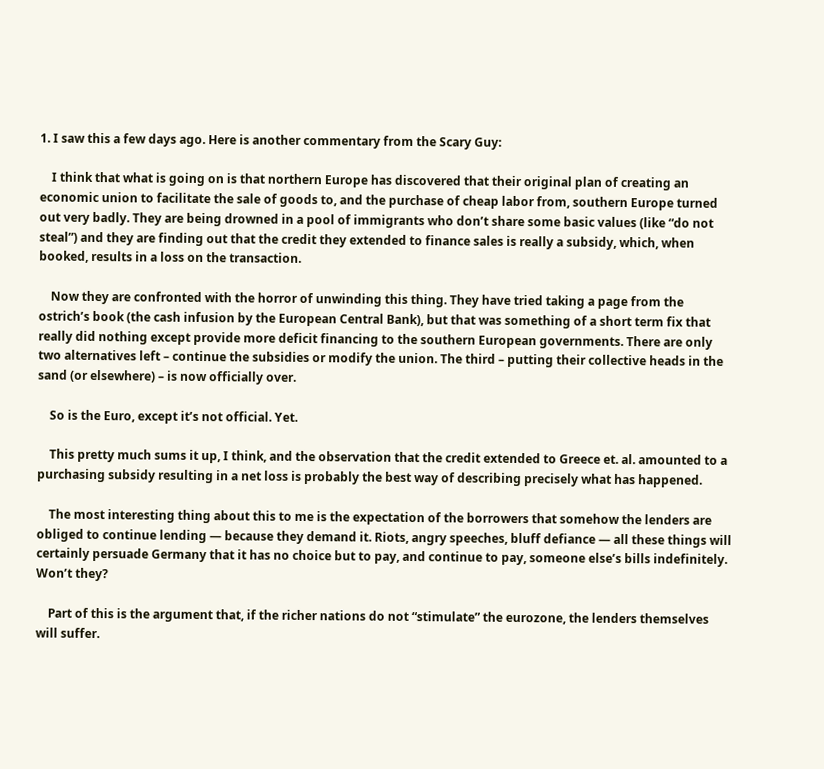1. I saw this a few days ago. Here is another commentary from the Scary Guy:

    I think that what is going on is that northern Europe has discovered that their original plan of creating an economic union to facilitate the sale of goods to, and the purchase of cheap labor from, southern Europe turned out very badly. They are being drowned in a pool of immigrants who don’t share some basic values (like “do not steal”) and they are finding out that the credit they extended to finance sales is really a subsidy, which, when booked, results in a loss on the transaction.

    Now they are confronted with the horror of unwinding this thing. They have tried taking a page from the ostrich’s book (the cash infusion by the European Central Bank), but that was something of a short term fix that really did nothing except provide more deficit financing to the southern European governments. There are only two alternatives left – continue the subsidies or modify the union. The third – putting their collective heads in the sand (or elsewhere) – is now officially over.

    So is the Euro, except it’s not official. Yet.

    This pretty much sums it up, I think, and the observation that the credit extended to Greece et. al. amounted to a purchasing subsidy resulting in a net loss is probably the best way of describing precisely what has happened.

    The most interesting thing about this to me is the expectation of the borrowers that somehow the lenders are obliged to continue lending — because they demand it. Riots, angry speeches, bluff defiance — all these things will certainly persuade Germany that it has no choice but to pay, and continue to pay, someone else’s bills indefinitely. Won’t they?

    Part of this is the argument that, if the richer nations do not “stimulate” the eurozone, the lenders themselves will suffer.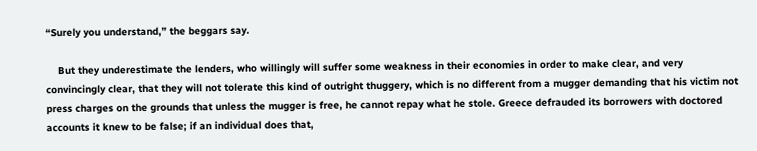“Surely you understand,” the beggars say.

    But they underestimate the lenders, who willingly will suffer some weakness in their economies in order to make clear, and very convincingly clear, that they will not tolerate this kind of outright thuggery, which is no different from a mugger demanding that his victim not press charges on the grounds that unless the mugger is free, he cannot repay what he stole. Greece defrauded its borrowers with doctored accounts it knew to be false; if an individual does that,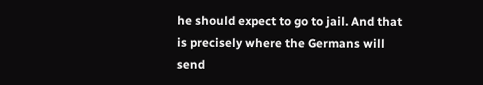he should expect to go to jail. And that is precisely where the Germans will send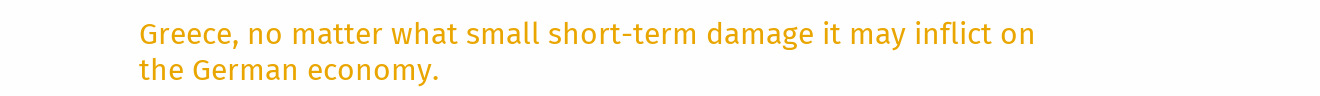Greece, no matter what small short-term damage it may inflict on the German economy.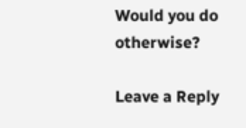Would you do otherwise?

Leave a Reply